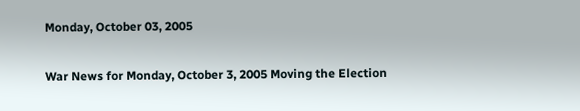Monday, October 03, 2005

War News for Monday, October 3, 2005 Moving the Election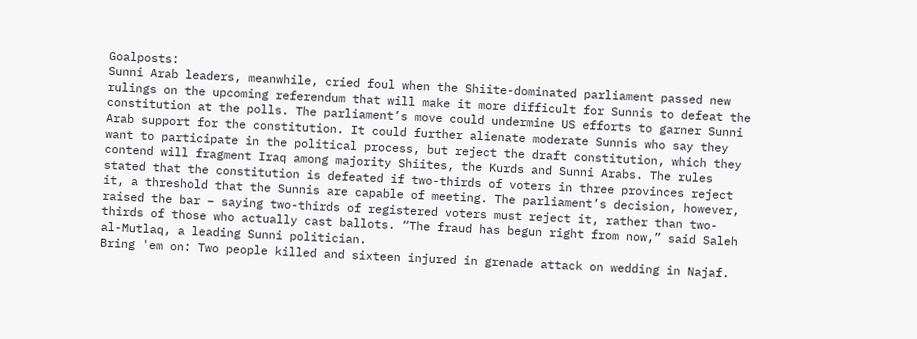Goalposts:
Sunni Arab leaders, meanwhile, cried foul when the Shiite-dominated parliament passed new rulings on the upcoming referendum that will make it more difficult for Sunnis to defeat the constitution at the polls. The parliament’s move could undermine US efforts to garner Sunni Arab support for the constitution. It could further alienate moderate Sunnis who say they want to participate in the political process, but reject the draft constitution, which they contend will fragment Iraq among majority Shiites, the Kurds and Sunni Arabs. The rules stated that the constitution is defeated if two-thirds of voters in three provinces reject it, a threshold that the Sunnis are capable of meeting. The parliament’s decision, however, raised the bar – saying two-thirds of registered voters must reject it, rather than two-thirds of those who actually cast ballots. “The fraud has begun right from now,” said Saleh al-Mutlaq, a leading Sunni politician.
Bring 'em on: Two people killed and sixteen injured in grenade attack on wedding in Najaf.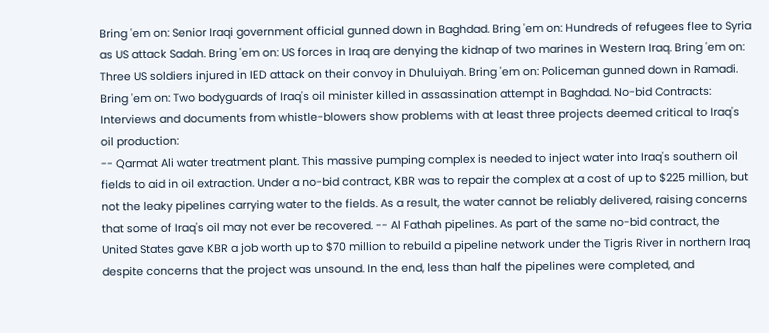Bring 'em on: Senior Iraqi government official gunned down in Baghdad. Bring 'em on: Hundreds of refugees flee to Syria as US attack Sadah. Bring 'em on: US forces in Iraq are denying the kidnap of two marines in Western Iraq. Bring 'em on: Three US soldiers injured in IED attack on their convoy in Dhuluiyah. Bring 'em on: Policeman gunned down in Ramadi. Bring 'em on: Two bodyguards of Iraq's oil minister killed in assassination attempt in Baghdad. No-bid Contracts: Interviews and documents from whistle-blowers show problems with at least three projects deemed critical to Iraq's oil production:
-- Qarmat Ali water treatment plant. This massive pumping complex is needed to inject water into Iraq's southern oil fields to aid in oil extraction. Under a no-bid contract, KBR was to repair the complex at a cost of up to $225 million, but not the leaky pipelines carrying water to the fields. As a result, the water cannot be reliably delivered, raising concerns that some of Iraq's oil may not ever be recovered. -- Al Fathah pipelines. As part of the same no-bid contract, the United States gave KBR a job worth up to $70 million to rebuild a pipeline network under the Tigris River in northern Iraq despite concerns that the project was unsound. In the end, less than half the pipelines were completed, and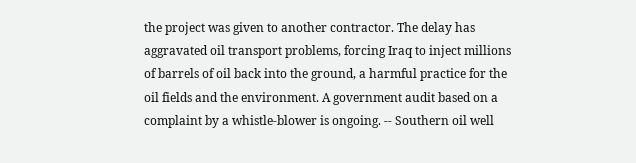the project was given to another contractor. The delay has aggravated oil transport problems, forcing Iraq to inject millions of barrels of oil back into the ground, a harmful practice for the oil fields and the environment. A government audit based on a complaint by a whistle-blower is ongoing. -- Southern oil well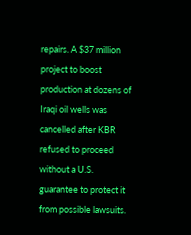repairs. A $37 million project to boost production at dozens of Iraqi oil wells was cancelled after KBR refused to proceed without a U.S. guarantee to protect it from possible lawsuits.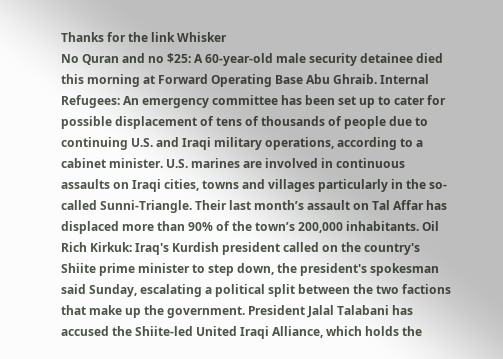Thanks for the link Whisker
No Quran and no $25: A 60-year-old male security detainee died this morning at Forward Operating Base Abu Ghraib. Internal Refugees: An emergency committee has been set up to cater for possible displacement of tens of thousands of people due to continuing U.S. and Iraqi military operations, according to a cabinet minister. U.S. marines are involved in continuous assaults on Iraqi cities, towns and villages particularly in the so-called Sunni-Triangle. Their last month’s assault on Tal Affar has displaced more than 90% of the town’s 200,000 inhabitants. Oil Rich Kirkuk: Iraq's Kurdish president called on the country's Shiite prime minister to step down, the president's spokesman said Sunday, escalating a political split between the two factions that make up the government. President Jalal Talabani has accused the Shiite-led United Iraqi Alliance, which holds the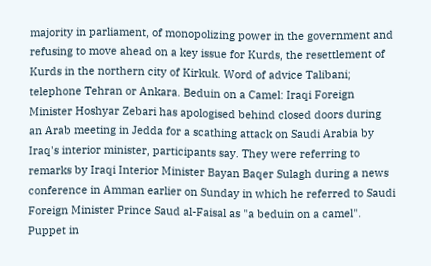majority in parliament, of monopolizing power in the government and refusing to move ahead on a key issue for Kurds, the resettlement of Kurds in the northern city of Kirkuk. Word of advice Talibani; telephone Tehran or Ankara. Beduin on a Camel: Iraqi Foreign Minister Hoshyar Zebari has apologised behind closed doors during an Arab meeting in Jedda for a scathing attack on Saudi Arabia by Iraq's interior minister, participants say. They were referring to remarks by Iraqi Interior Minister Bayan Baqer Sulagh during a news conference in Amman earlier on Sunday in which he referred to Saudi Foreign Minister Prince Saud al-Faisal as "a beduin on a camel". Puppet in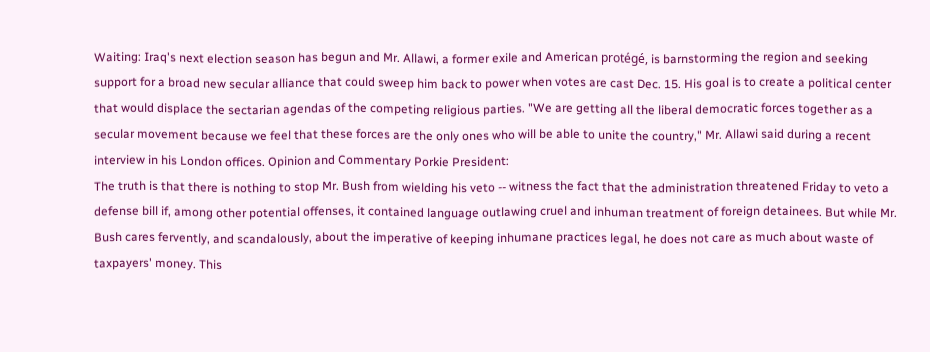Waiting: Iraq's next election season has begun and Mr. Allawi, a former exile and American protégé, is barnstorming the region and seeking support for a broad new secular alliance that could sweep him back to power when votes are cast Dec. 15. His goal is to create a political center that would displace the sectarian agendas of the competing religious parties. "We are getting all the liberal democratic forces together as a secular movement because we feel that these forces are the only ones who will be able to unite the country," Mr. Allawi said during a recent interview in his London offices. Opinion and Commentary Porkie President:
The truth is that there is nothing to stop Mr. Bush from wielding his veto -- witness the fact that the administration threatened Friday to veto a defense bill if, among other potential offenses, it contained language outlawing cruel and inhuman treatment of foreign detainees. But while Mr. Bush cares fervently, and scandalously, about the imperative of keeping inhumane practices legal, he does not care as much about waste of taxpayers' money. This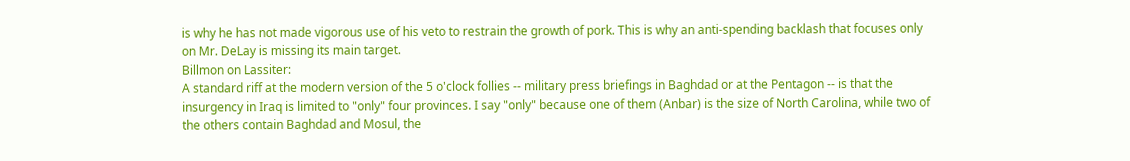is why he has not made vigorous use of his veto to restrain the growth of pork. This is why an anti-spending backlash that focuses only on Mr. DeLay is missing its main target.
Billmon on Lassiter:
A standard riff at the modern version of the 5 o'clock follies -- military press briefings in Baghdad or at the Pentagon -- is that the insurgency in Iraq is limited to "only" four provinces. I say "only" because one of them (Anbar) is the size of North Carolina, while two of the others contain Baghdad and Mosul, the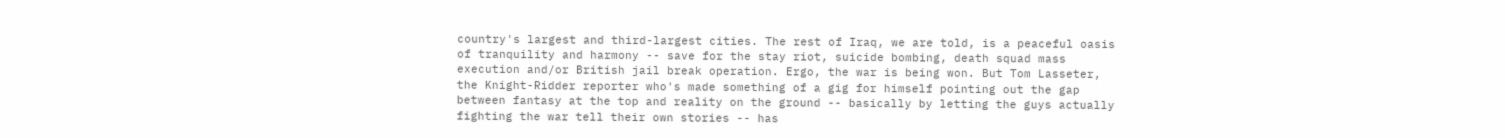country's largest and third-largest cities. The rest of Iraq, we are told, is a peaceful oasis of tranquility and harmony -- save for the stay riot, suicide bombing, death squad mass execution and/or British jail break operation. Ergo, the war is being won. But Tom Lasseter, the Knight-Ridder reporter who's made something of a gig for himself pointing out the gap between fantasy at the top and reality on the ground -- basically by letting the guys actually fighting the war tell their own stories -- has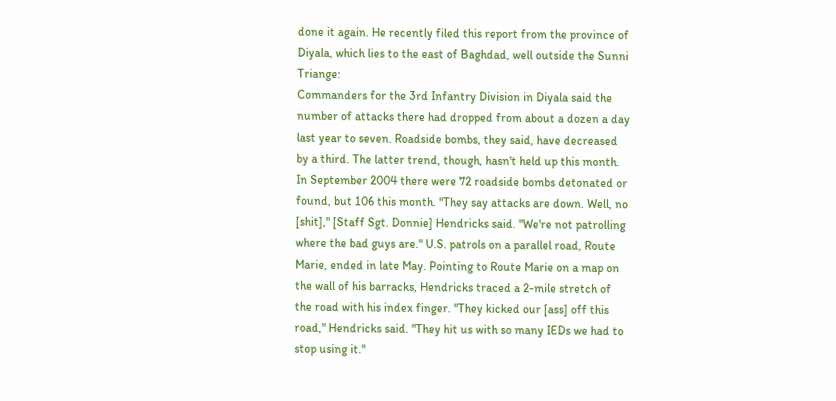done it again. He recently filed this report from the province of Diyala, which lies to the east of Baghdad, well outside the Sunni Triange:
Commanders for the 3rd Infantry Division in Diyala said the number of attacks there had dropped from about a dozen a day last year to seven. Roadside bombs, they said, have decreased by a third. The latter trend, though, hasn't held up this month. In September 2004 there were 72 roadside bombs detonated or found, but 106 this month. "They say attacks are down. Well, no [shit]," [Staff Sgt. Donnie] Hendricks said. "We're not patrolling where the bad guys are." U.S. patrols on a parallel road, Route Marie, ended in late May. Pointing to Route Marie on a map on the wall of his barracks, Hendricks traced a 2-mile stretch of the road with his index finger. "They kicked our [ass] off this road," Hendricks said. "They hit us with so many IEDs we had to stop using it."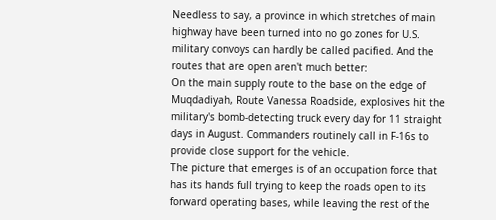Needless to say, a province in which stretches of main highway have been turned into no go zones for U.S. military convoys can hardly be called pacified. And the routes that are open aren't much better:
On the main supply route to the base on the edge of Muqdadiyah, Route Vanessa Roadside, explosives hit the military's bomb-detecting truck every day for 11 straight days in August. Commanders routinely call in F-16s to provide close support for the vehicle.
The picture that emerges is of an occupation force that has its hands full trying to keep the roads open to its forward operating bases, while leaving the rest of the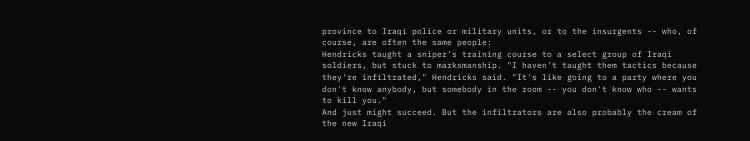province to Iraqi police or military units, or to the insurgents -- who, of course, are often the same people:
Hendricks taught a sniper's training course to a select group of Iraqi soldiers, but stuck to marksmanship. "I haven't taught them tactics because they're infiltrated," Hendricks said. "It's like going to a party where you don't know anybody, but somebody in the room -- you don't know who -- wants to kill you."
And just might succeed. But the infiltrators are also probably the cream of the new Iraqi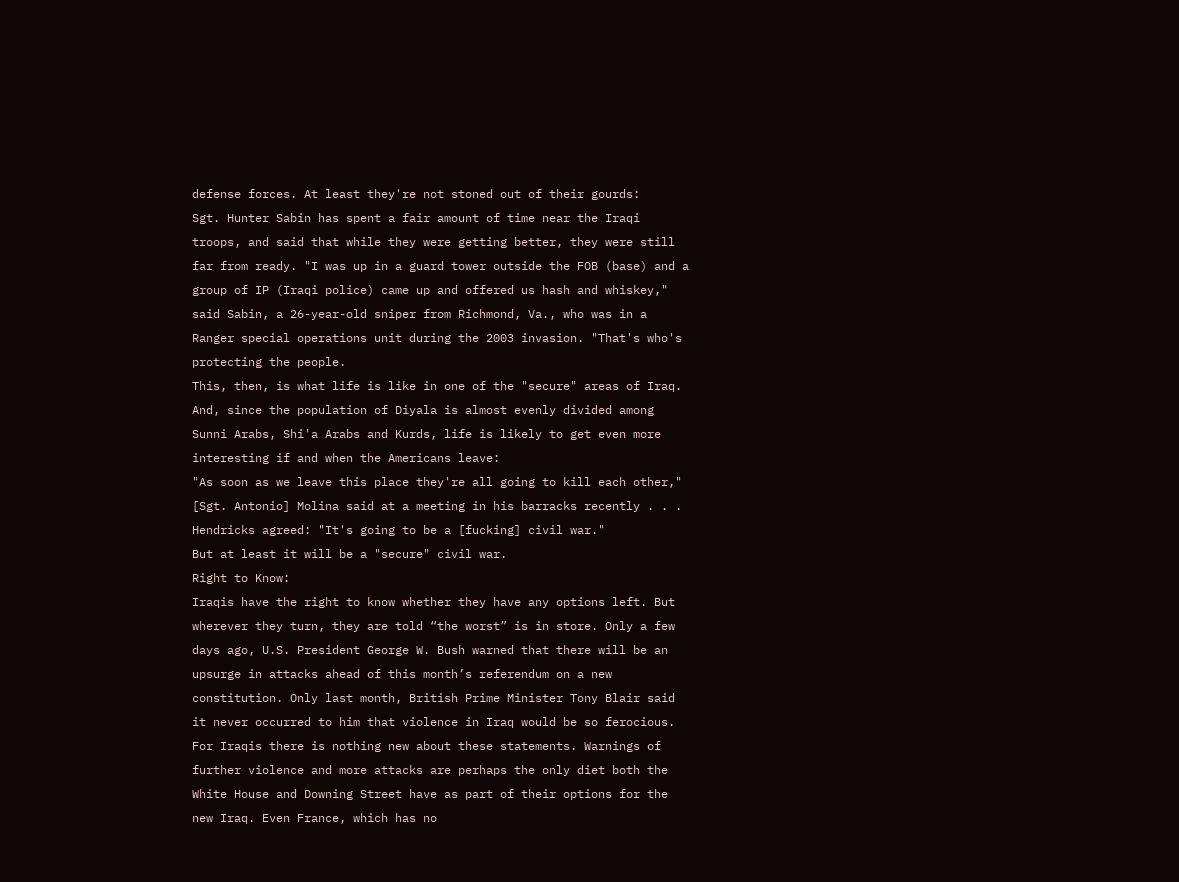defense forces. At least they're not stoned out of their gourds:
Sgt. Hunter Sabin has spent a fair amount of time near the Iraqi troops, and said that while they were getting better, they were still far from ready. "I was up in a guard tower outside the FOB (base) and a group of IP (Iraqi police) came up and offered us hash and whiskey," said Sabin, a 26-year-old sniper from Richmond, Va., who was in a Ranger special operations unit during the 2003 invasion. "That's who's protecting the people.
This, then, is what life is like in one of the "secure" areas of Iraq. And, since the population of Diyala is almost evenly divided among Sunni Arabs, Shi'a Arabs and Kurds, life is likely to get even more interesting if and when the Americans leave:
"As soon as we leave this place they're all going to kill each other," [Sgt. Antonio] Molina said at a meeting in his barracks recently . . . Hendricks agreed: "It's going to be a [fucking] civil war."
But at least it will be a "secure" civil war.
Right to Know:
Iraqis have the right to know whether they have any options left. But wherever they turn, they are told “the worst” is in store. Only a few days ago, U.S. President George W. Bush warned that there will be an upsurge in attacks ahead of this month’s referendum on a new constitution. Only last month, British Prime Minister Tony Blair said it never occurred to him that violence in Iraq would be so ferocious. For Iraqis there is nothing new about these statements. Warnings of further violence and more attacks are perhaps the only diet both the White House and Downing Street have as part of their options for the new Iraq. Even France, which has no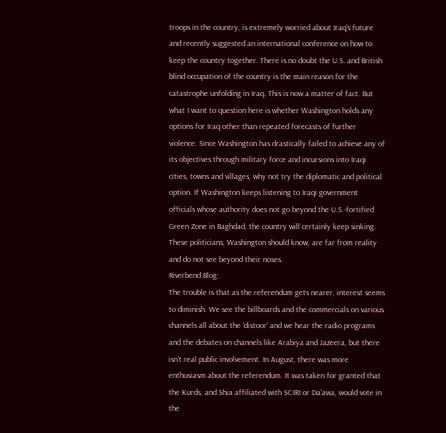troops in the country, is extremely worried about Iraq’s future and recently suggested an international conference on how to keep the country together. There is no doubt the U.S. and British blind occupation of the country is the main reason for the catastrophe unfolding in Iraq. This is now a matter of fact. But what I want to question here is whether Washington holds any options for Iraq other than repeated forecasts of further violence. Since Washington has drastically failed to achieve any of its objectives through military force and incursions into Iraqi cities, towns and villages, why not try the diplomatic and political option. If Washington keeps listening to Iraqi government officials whose authority does not go beyond the U.S.-fortified Green Zone in Baghdad, the country will certainly keep sinking. These politicians, Washington should know, are far from reality and do not see beyond their noses.
Riverbend Blog:
The trouble is that as the referendum gets nearer, interest seems to diminish. We see the billboards and the commercials on various channels all about the ‘distoor’ and we hear the radio programs and the debates on channels like Arabiya and Jazeera, but there isn’t real public involvement. In August, there was more enthusiasm about the referendum. It was taken for granted that the Kurds, and Shia affiliated with SCIRI or Da’awa, would vote in the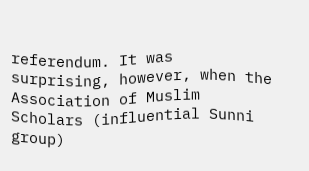referendum. It was surprising, however, when the Association of Muslim Scholars (influential Sunni group)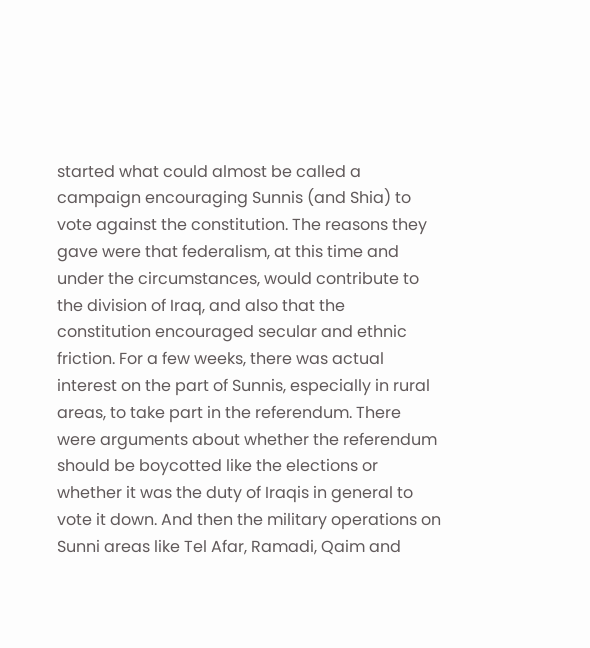started what could almost be called a campaign encouraging Sunnis (and Shia) to vote against the constitution. The reasons they gave were that federalism, at this time and under the circumstances, would contribute to the division of Iraq, and also that the constitution encouraged secular and ethnic friction. For a few weeks, there was actual interest on the part of Sunnis, especially in rural areas, to take part in the referendum. There were arguments about whether the referendum should be boycotted like the elections or whether it was the duty of Iraqis in general to vote it down. And then the military operations on Sunni areas like Tel Afar, Ramadi, Qaim and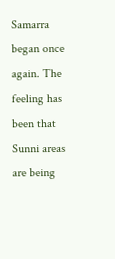Samarra began once again. The feeling has been that Sunni areas are being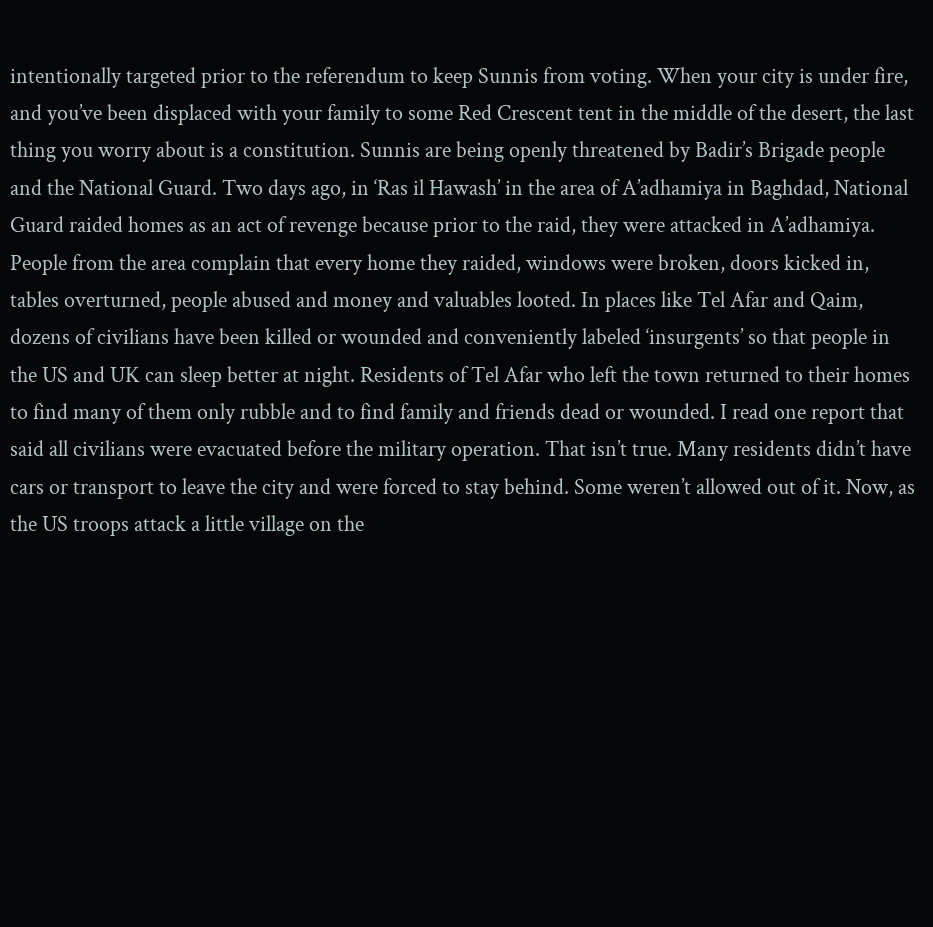intentionally targeted prior to the referendum to keep Sunnis from voting. When your city is under fire, and you’ve been displaced with your family to some Red Crescent tent in the middle of the desert, the last thing you worry about is a constitution. Sunnis are being openly threatened by Badir’s Brigade people and the National Guard. Two days ago, in ‘Ras il Hawash’ in the area of A’adhamiya in Baghdad, National Guard raided homes as an act of revenge because prior to the raid, they were attacked in A’adhamiya. People from the area complain that every home they raided, windows were broken, doors kicked in, tables overturned, people abused and money and valuables looted. In places like Tel Afar and Qaim, dozens of civilians have been killed or wounded and conveniently labeled ‘insurgents’ so that people in the US and UK can sleep better at night. Residents of Tel Afar who left the town returned to their homes to find many of them only rubble and to find family and friends dead or wounded. I read one report that said all civilians were evacuated before the military operation. That isn’t true. Many residents didn’t have cars or transport to leave the city and were forced to stay behind. Some weren’t allowed out of it. Now, as the US troops attack a little village on the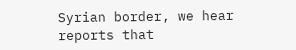Syrian border, we hear reports that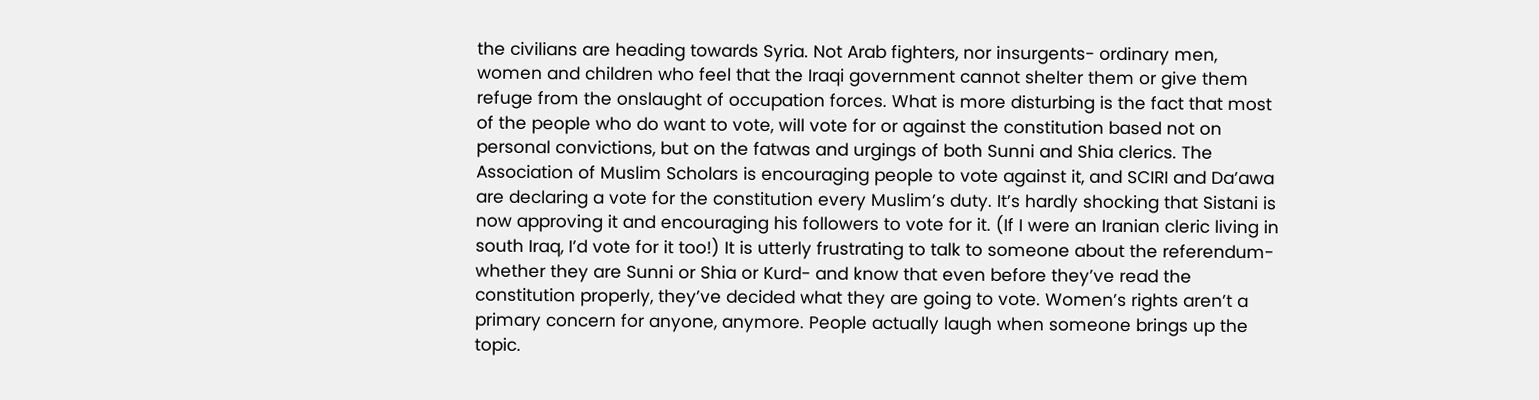the civilians are heading towards Syria. Not Arab fighters, nor insurgents- ordinary men, women and children who feel that the Iraqi government cannot shelter them or give them refuge from the onslaught of occupation forces. What is more disturbing is the fact that most of the people who do want to vote, will vote for or against the constitution based not on personal convictions, but on the fatwas and urgings of both Sunni and Shia clerics. The Association of Muslim Scholars is encouraging people to vote against it, and SCIRI and Da’awa are declaring a vote for the constitution every Muslim’s duty. It’s hardly shocking that Sistani is now approving it and encouraging his followers to vote for it. (If I were an Iranian cleric living in south Iraq, I’d vote for it too!) It is utterly frustrating to talk to someone about the referendum- whether they are Sunni or Shia or Kurd- and know that even before they’ve read the constitution properly, they’ve decided what they are going to vote. Women’s rights aren’t a primary concern for anyone, anymore. People actually laugh when someone brings up the topic.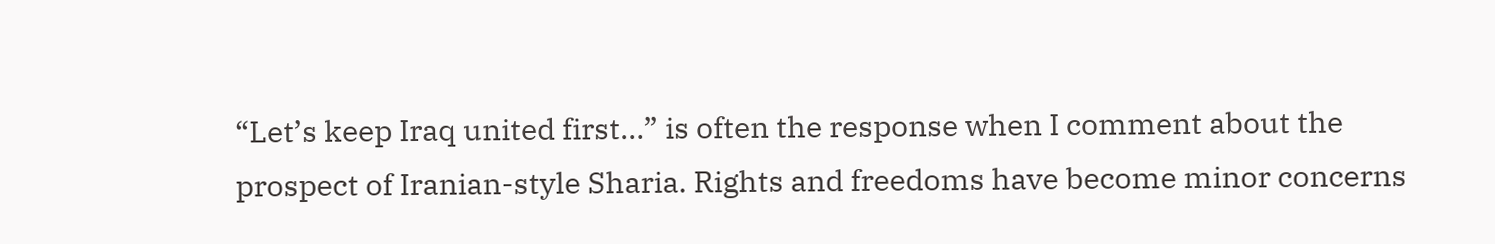“Let’s keep Iraq united first…” is often the response when I comment about the prospect of Iranian-style Sharia. Rights and freedoms have become minor concerns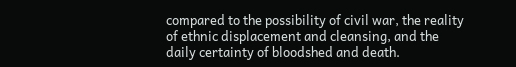compared to the possibility of civil war, the reality of ethnic displacement and cleansing, and the daily certainty of bloodshed and death.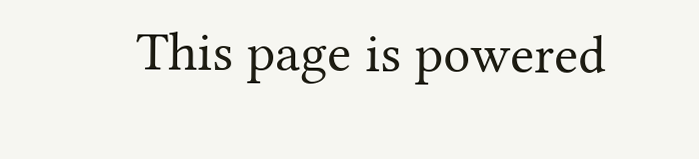This page is powered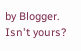by Blogger. Isn't yours?